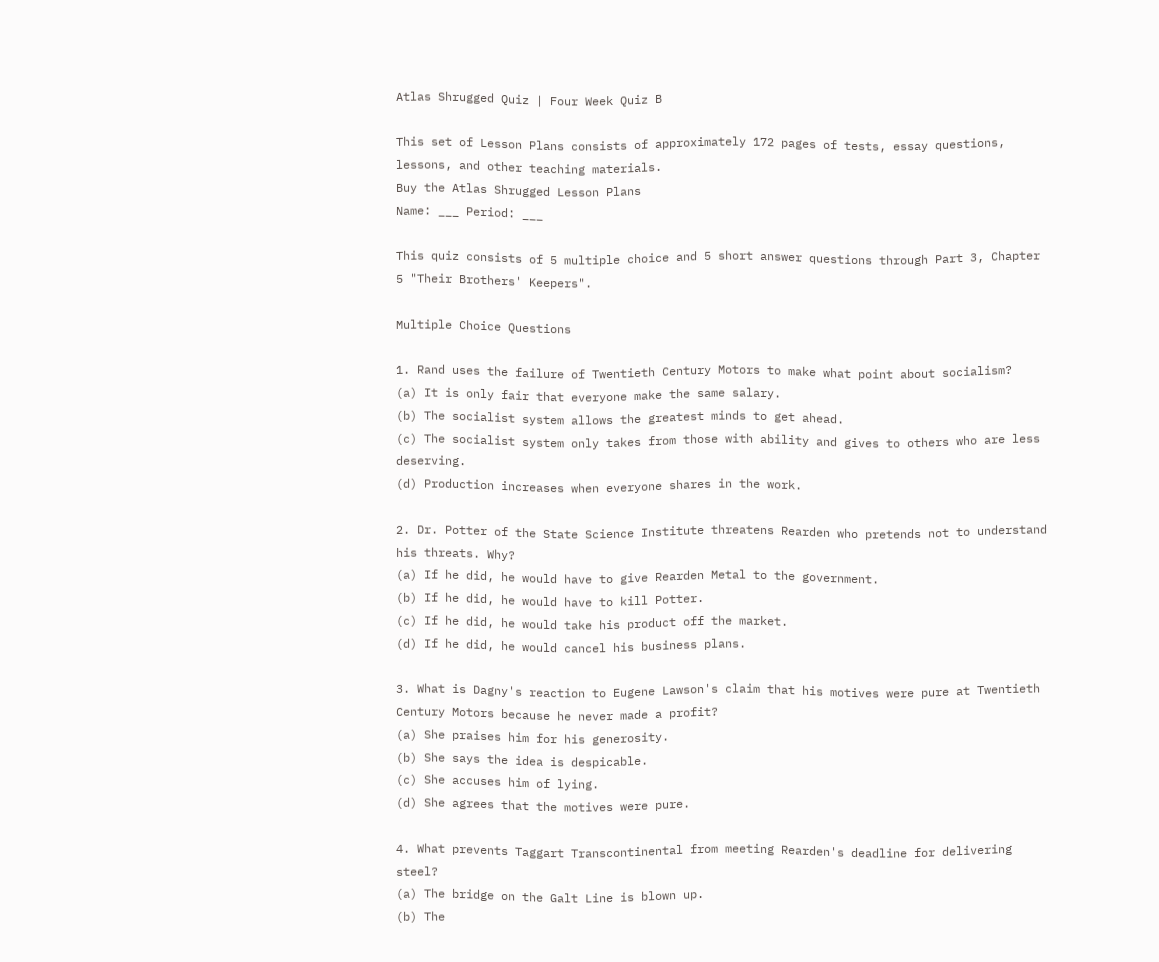Atlas Shrugged Quiz | Four Week Quiz B

This set of Lesson Plans consists of approximately 172 pages of tests, essay questions, lessons, and other teaching materials.
Buy the Atlas Shrugged Lesson Plans
Name: ___ Period: ___

This quiz consists of 5 multiple choice and 5 short answer questions through Part 3, Chapter 5 "Their Brothers' Keepers".

Multiple Choice Questions

1. Rand uses the failure of Twentieth Century Motors to make what point about socialism?
(a) It is only fair that everyone make the same salary.
(b) The socialist system allows the greatest minds to get ahead.
(c) The socialist system only takes from those with ability and gives to others who are less deserving.
(d) Production increases when everyone shares in the work.

2. Dr. Potter of the State Science Institute threatens Rearden who pretends not to understand his threats. Why?
(a) If he did, he would have to give Rearden Metal to the government.
(b) If he did, he would have to kill Potter.
(c) If he did, he would take his product off the market.
(d) If he did, he would cancel his business plans.

3. What is Dagny's reaction to Eugene Lawson's claim that his motives were pure at Twentieth Century Motors because he never made a profit?
(a) She praises him for his generosity.
(b) She says the idea is despicable.
(c) She accuses him of lying.
(d) She agrees that the motives were pure.

4. What prevents Taggart Transcontinental from meeting Rearden's deadline for delivering steel?
(a) The bridge on the Galt Line is blown up.
(b) The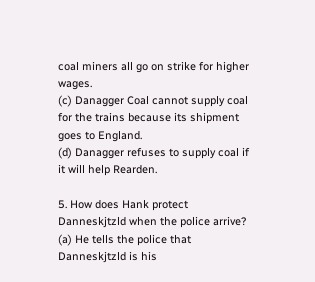coal miners all go on strike for higher wages.
(c) Danagger Coal cannot supply coal for the trains because its shipment goes to England.
(d) Danagger refuses to supply coal if it will help Rearden.

5. How does Hank protect Danneskjtzld when the police arrive?
(a) He tells the police that Danneskjtzld is his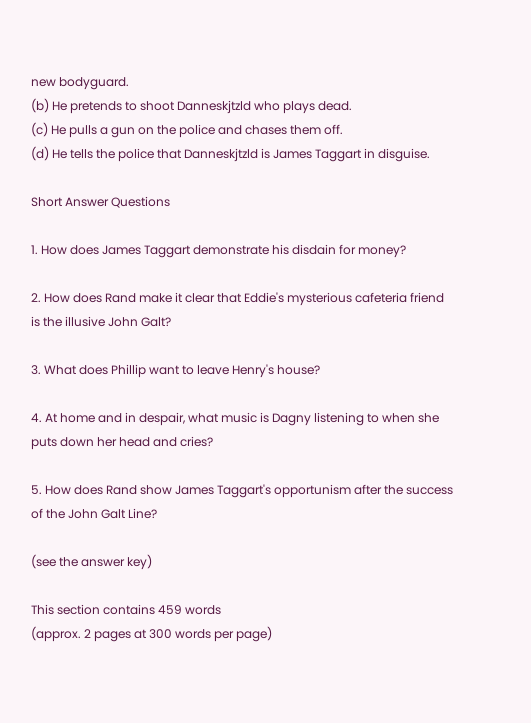new bodyguard.
(b) He pretends to shoot Danneskjtzld who plays dead.
(c) He pulls a gun on the police and chases them off.
(d) He tells the police that Danneskjtzld is James Taggart in disguise.

Short Answer Questions

1. How does James Taggart demonstrate his disdain for money?

2. How does Rand make it clear that Eddie's mysterious cafeteria friend is the illusive John Galt?

3. What does Phillip want to leave Henry's house?

4. At home and in despair, what music is Dagny listening to when she puts down her head and cries?

5. How does Rand show James Taggart's opportunism after the success of the John Galt Line?

(see the answer key)

This section contains 459 words
(approx. 2 pages at 300 words per page)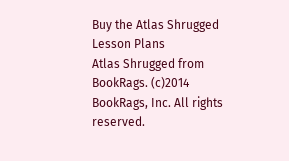Buy the Atlas Shrugged Lesson Plans
Atlas Shrugged from BookRags. (c)2014 BookRags, Inc. All rights reserved.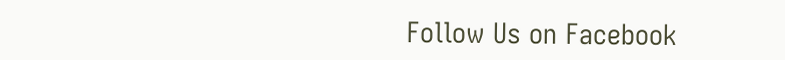Follow Us on Facebook